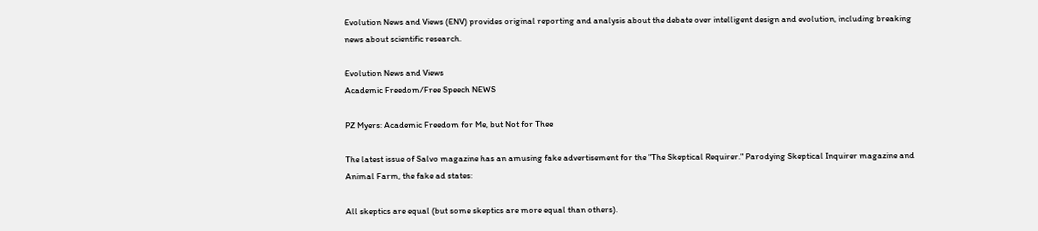Evolution News and Views (ENV) provides original reporting and analysis about the debate over intelligent design and evolution, including breaking news about scientific research.

Evolution News and Views
Academic Freedom/Free Speech NEWS

PZ Myers: Academic Freedom for Me, but Not for Thee

The latest issue of Salvo magazine has an amusing fake advertisement for the "The Skeptical Requirer." Parodying Skeptical Inquirer magazine and Animal Farm, the fake ad states:

All skeptics are equal (but some skeptics are more equal than others).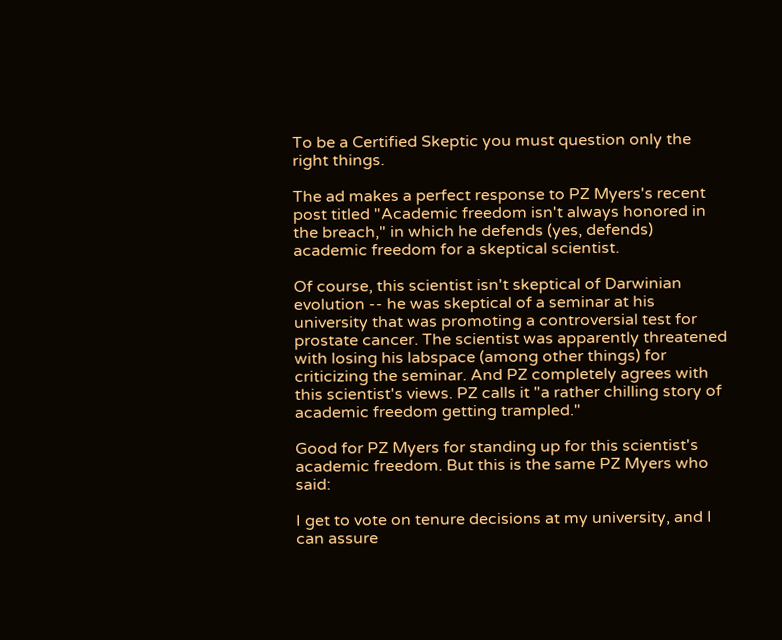To be a Certified Skeptic you must question only the right things.

The ad makes a perfect response to PZ Myers's recent post titled "Academic freedom isn't always honored in the breach," in which he defends (yes, defends) academic freedom for a skeptical scientist.

Of course, this scientist isn't skeptical of Darwinian evolution -- he was skeptical of a seminar at his university that was promoting a controversial test for prostate cancer. The scientist was apparently threatened with losing his labspace (among other things) for criticizing the seminar. And PZ completely agrees with this scientist's views. PZ calls it "a rather chilling story of academic freedom getting trampled."

Good for PZ Myers for standing up for this scientist's academic freedom. But this is the same PZ Myers who said:

I get to vote on tenure decisions at my university, and I can assure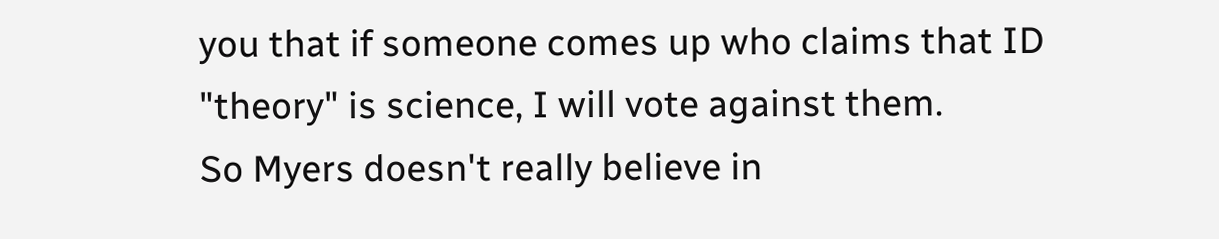you that if someone comes up who claims that ID "theory" is science, I will vote against them.
So Myers doesn't really believe in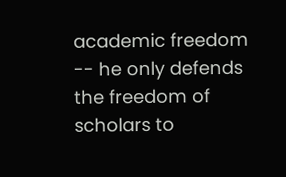academic freedom -- he only defends the freedom of scholars to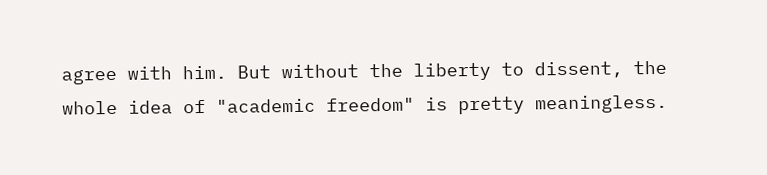agree with him. But without the liberty to dissent, the whole idea of "academic freedom" is pretty meaningless.